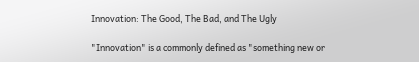Innovation: The Good, The Bad, and The Ugly

"Innovation" is a commonly defined as "something new or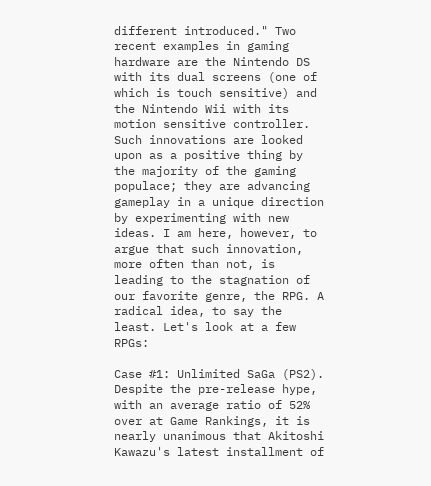different introduced." Two recent examples in gaming hardware are the Nintendo DS with its dual screens (one of which is touch sensitive) and the Nintendo Wii with its motion sensitive controller. Such innovations are looked upon as a positive thing by the majority of the gaming populace; they are advancing gameplay in a unique direction by experimenting with new ideas. I am here, however, to argue that such innovation, more often than not, is leading to the stagnation of our favorite genre, the RPG. A radical idea, to say the least. Let's look at a few RPGs:

Case #1: Unlimited SaGa (PS2). Despite the pre-release hype, with an average ratio of 52% over at Game Rankings, it is nearly unanimous that Akitoshi Kawazu's latest installment of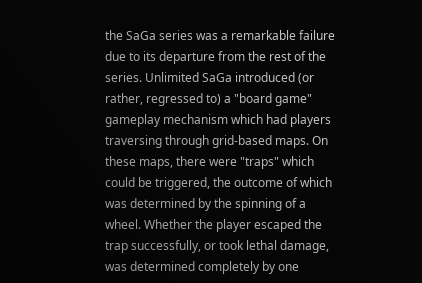the SaGa series was a remarkable failure due to its departure from the rest of the series. Unlimited SaGa introduced (or rather, regressed to) a "board game" gameplay mechanism which had players traversing through grid-based maps. On these maps, there were "traps" which could be triggered, the outcome of which was determined by the spinning of a wheel. Whether the player escaped the trap successfully, or took lethal damage, was determined completely by one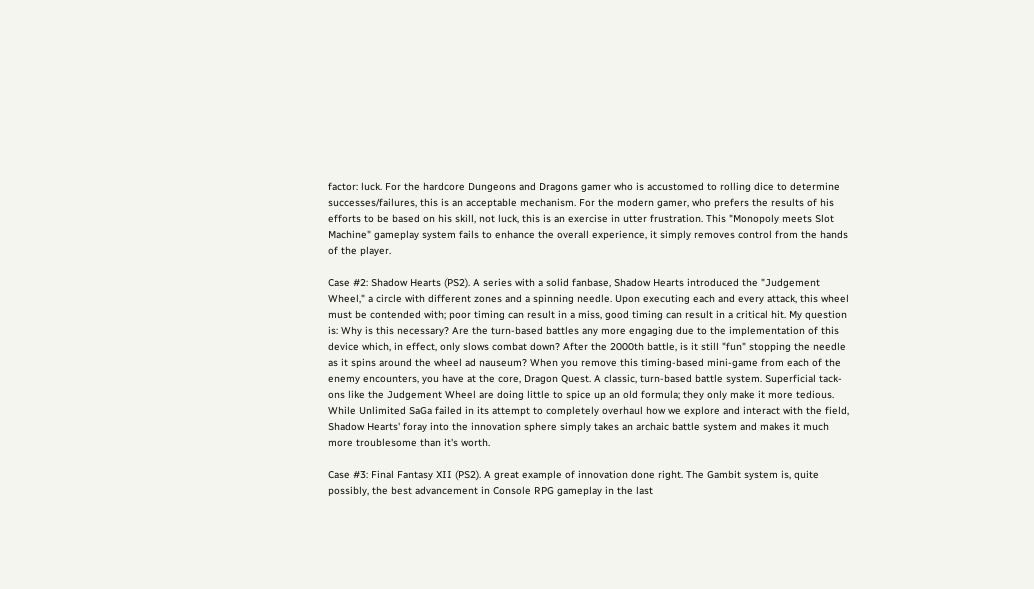factor: luck. For the hardcore Dungeons and Dragons gamer who is accustomed to rolling dice to determine successes/failures, this is an acceptable mechanism. For the modern gamer, who prefers the results of his efforts to be based on his skill, not luck, this is an exercise in utter frustration. This "Monopoly meets Slot Machine" gameplay system fails to enhance the overall experience, it simply removes control from the hands of the player.

Case #2: Shadow Hearts (PS2). A series with a solid fanbase, Shadow Hearts introduced the "Judgement Wheel," a circle with different zones and a spinning needle. Upon executing each and every attack, this wheel must be contended with; poor timing can result in a miss, good timing can result in a critical hit. My question is: Why is this necessary? Are the turn-based battles any more engaging due to the implementation of this device which, in effect, only slows combat down? After the 2000th battle, is it still "fun" stopping the needle as it spins around the wheel ad nauseum? When you remove this timing-based mini-game from each of the enemy encounters, you have at the core, Dragon Quest. A classic, turn-based battle system. Superficial tack-ons like the Judgement Wheel are doing little to spice up an old formula; they only make it more tedious. While Unlimited SaGa failed in its attempt to completely overhaul how we explore and interact with the field, Shadow Hearts' foray into the innovation sphere simply takes an archaic battle system and makes it much more troublesome than it's worth.

Case #3: Final Fantasy XII (PS2). A great example of innovation done right. The Gambit system is, quite possibly, the best advancement in Console RPG gameplay in the last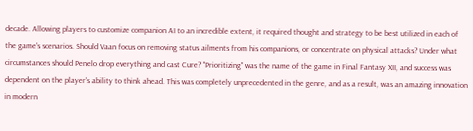decade. Allowing players to customize companion AI to an incredible extent, it required thought and strategy to be best utilized in each of the game's scenarios. Should Vaan focus on removing status ailments from his companions, or concentrate on physical attacks? Under what circumstances should Penelo drop everything and cast Cure? "Prioritizing" was the name of the game in Final Fantasy XII, and success was dependent on the player's ability to think ahead. This was completely unprecedented in the genre, and as a result, was an amazing innovation in modern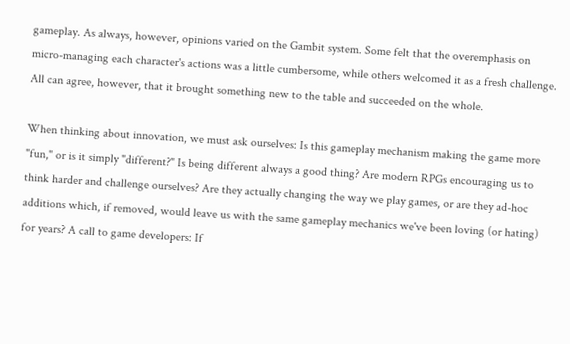gameplay. As always, however, opinions varied on the Gambit system. Some felt that the overemphasis on micro-managing each character's actions was a little cumbersome, while others welcomed it as a fresh challenge. All can agree, however, that it brought something new to the table and succeeded on the whole.

When thinking about innovation, we must ask ourselves: Is this gameplay mechanism making the game more "fun," or is it simply "different?" Is being different always a good thing? Are modern RPGs encouraging us to think harder and challenge ourselves? Are they actually changing the way we play games, or are they ad-hoc additions which, if removed, would leave us with the same gameplay mechanics we've been loving (or hating) for years? A call to game developers: If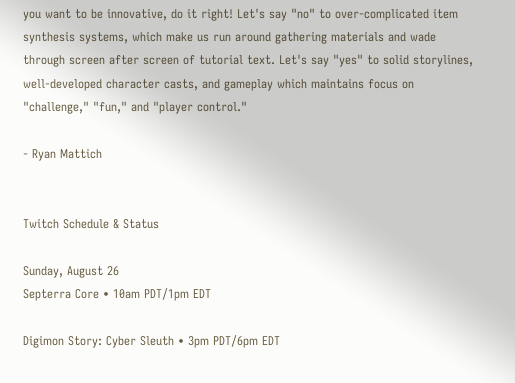you want to be innovative, do it right! Let's say "no" to over-complicated item synthesis systems, which make us run around gathering materials and wade through screen after screen of tutorial text. Let's say "yes" to solid storylines, well-developed character casts, and gameplay which maintains focus on "challenge," "fun," and "player control."

- Ryan Mattich


Twitch Schedule & Status

Sunday, August 26
Septerra Core • 10am PDT/1pm EDT

Digimon Story: Cyber Sleuth • 3pm PDT/6pm EDT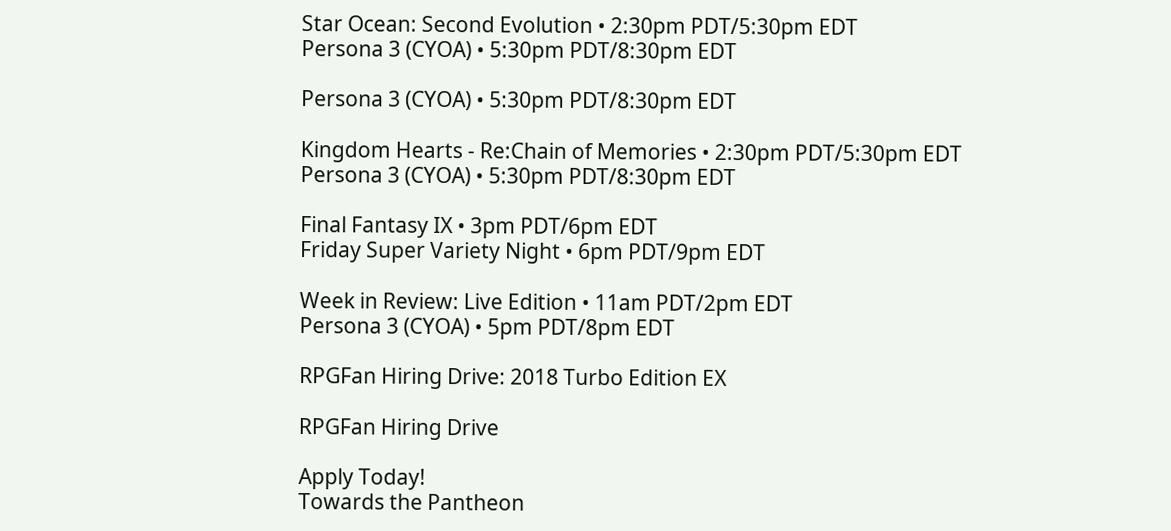Star Ocean: Second Evolution • 2:30pm PDT/5:30pm EDT
Persona 3 (CYOA) • 5:30pm PDT/8:30pm EDT

Persona 3 (CYOA) • 5:30pm PDT/8:30pm EDT

Kingdom Hearts - Re:Chain of Memories • 2:30pm PDT/5:30pm EDT
Persona 3 (CYOA) • 5:30pm PDT/8:30pm EDT

Final Fantasy IX • 3pm PDT/6pm EDT
Friday Super Variety Night • 6pm PDT/9pm EDT

Week in Review: Live Edition • 11am PDT/2pm EDT
Persona 3 (CYOA) • 5pm PDT/8pm EDT

RPGFan Hiring Drive: 2018 Turbo Edition EX

RPGFan Hiring Drive

Apply Today!
Towards the Pantheon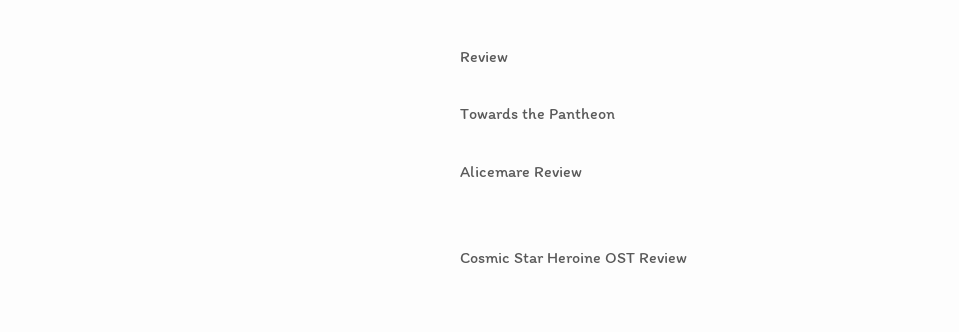Review

Towards the Pantheon

Alicemare Review


Cosmic Star Heroine OST Review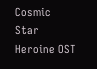Cosmic Star Heroine OST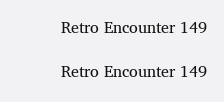Retro Encounter 149

Retro Encounter 149